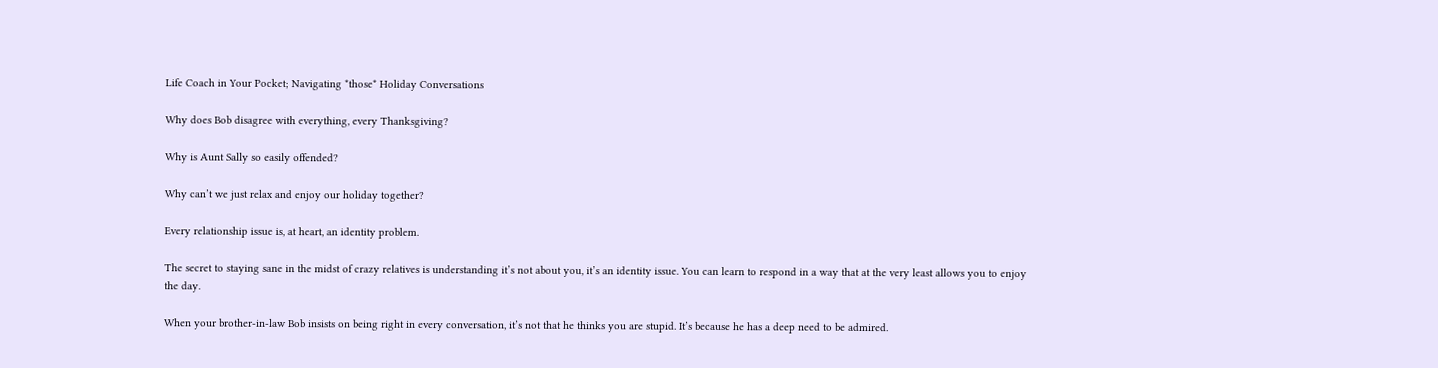Life Coach in Your Pocket; Navigating *those* Holiday Conversations

Why does Bob disagree with everything, every Thanksgiving?

Why is Aunt Sally so easily offended?

Why can’t we just relax and enjoy our holiday together?

Every relationship issue is, at heart, an identity problem.

The secret to staying sane in the midst of crazy relatives is understanding it’s not about you, it’s an identity issue. You can learn to respond in a way that at the very least allows you to enjoy the day.

When your brother-in-law Bob insists on being right in every conversation, it’s not that he thinks you are stupid. It’s because he has a deep need to be admired.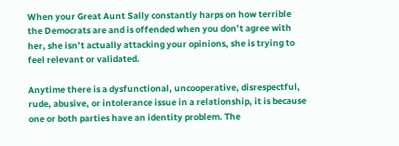When your Great Aunt Sally constantly harps on how terrible the Democrats are and is offended when you don’t agree with her, she isn’t actually attacking your opinions, she is trying to feel relevant or validated.

Anytime there is a dysfunctional, uncooperative, disrespectful, rude, abusive, or intolerance issue in a relationship, it is because one or both parties have an identity problem. The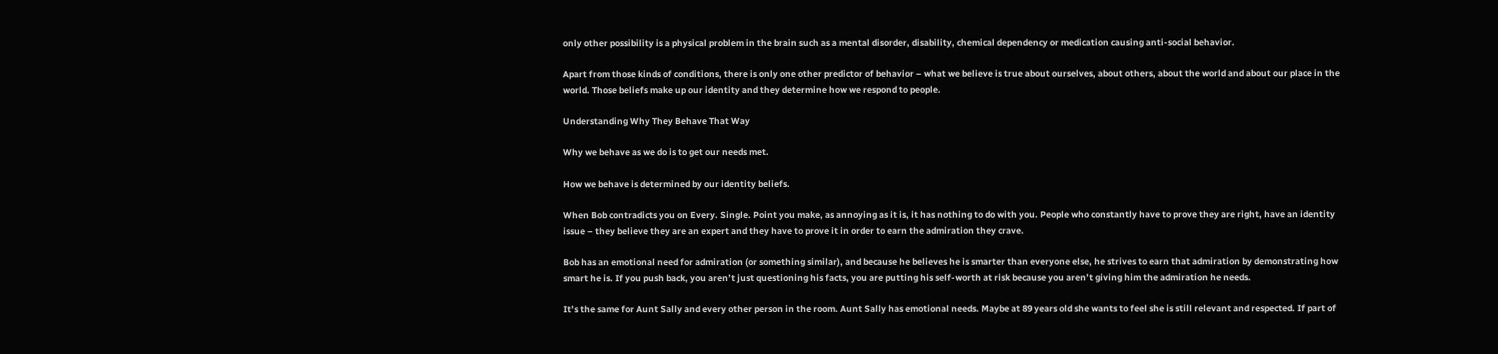only other possibility is a physical problem in the brain such as a mental disorder, disability, chemical dependency or medication causing anti-social behavior.

Apart from those kinds of conditions, there is only one other predictor of behavior – what we believe is true about ourselves, about others, about the world and about our place in the world. Those beliefs make up our identity and they determine how we respond to people.

Understanding Why They Behave That Way

Why we behave as we do is to get our needs met.

How we behave is determined by our identity beliefs.

When Bob contradicts you on Every. Single. Point you make, as annoying as it is, it has nothing to do with you. People who constantly have to prove they are right, have an identity issue – they believe they are an expert and they have to prove it in order to earn the admiration they crave.

Bob has an emotional need for admiration (or something similar), and because he believes he is smarter than everyone else, he strives to earn that admiration by demonstrating how smart he is. If you push back, you aren’t just questioning his facts, you are putting his self-worth at risk because you aren’t giving him the admiration he needs.

It’s the same for Aunt Sally and every other person in the room. Aunt Sally has emotional needs. Maybe at 89 years old she wants to feel she is still relevant and respected. If part of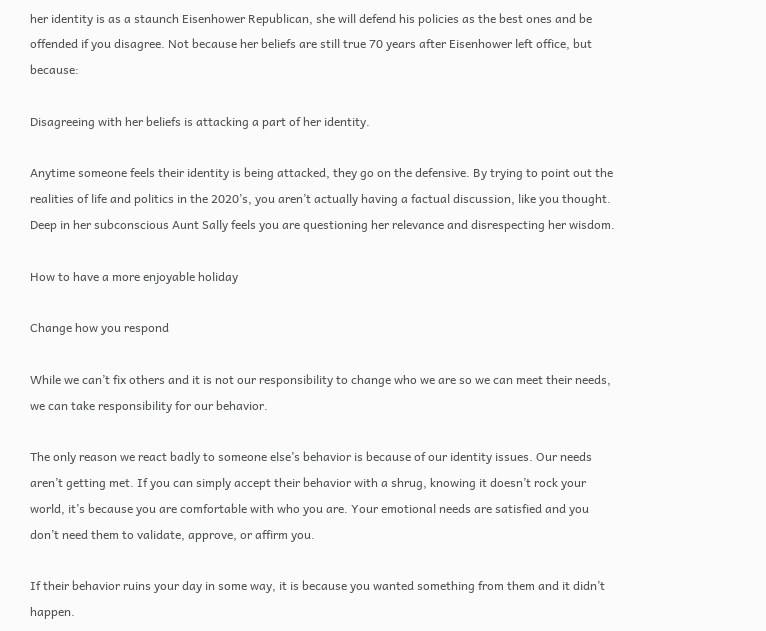her identity is as a staunch Eisenhower Republican, she will defend his policies as the best ones and be offended if you disagree. Not because her beliefs are still true 70 years after Eisenhower left office, but because:

Disagreeing with her beliefs is attacking a part of her identity.

Anytime someone feels their identity is being attacked, they go on the defensive. By trying to point out the realities of life and politics in the 2020’s, you aren’t actually having a factual discussion, like you thought. Deep in her subconscious Aunt Sally feels you are questioning her relevance and disrespecting her wisdom.

How to have a more enjoyable holiday

Change how you respond

While we can’t fix others and it is not our responsibility to change who we are so we can meet their needs, we can take responsibility for our behavior.

The only reason we react badly to someone else’s behavior is because of our identity issues. Our needs aren’t getting met. If you can simply accept their behavior with a shrug, knowing it doesn’t rock your world, it’s because you are comfortable with who you are. Your emotional needs are satisfied and you don’t need them to validate, approve, or affirm you.

If their behavior ruins your day in some way, it is because you wanted something from them and it didn’t happen.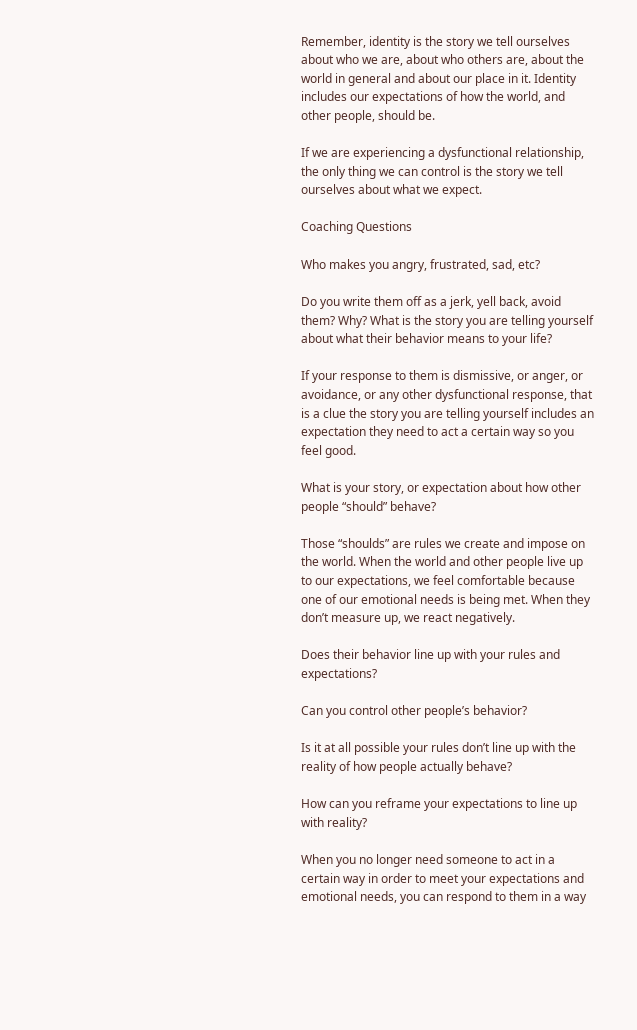Remember, identity is the story we tell ourselves about who we are, about who others are, about the world in general and about our place in it. Identity includes our expectations of how the world, and other people, should be.

If we are experiencing a dysfunctional relationship, the only thing we can control is the story we tell ourselves about what we expect.

Coaching Questions

Who makes you angry, frustrated, sad, etc?

Do you write them off as a jerk, yell back, avoid them? Why? What is the story you are telling yourself about what their behavior means to your life?

If your response to them is dismissive, or anger, or avoidance, or any other dysfunctional response, that is a clue the story you are telling yourself includes an expectation they need to act a certain way so you feel good.

What is your story, or expectation about how other people “should” behave?

Those “shoulds” are rules we create and impose on the world. When the world and other people live up to our expectations, we feel comfortable because one of our emotional needs is being met. When they don’t measure up, we react negatively.

Does their behavior line up with your rules and expectations?

Can you control other people’s behavior?

Is it at all possible your rules don’t line up with the reality of how people actually behave?

How can you reframe your expectations to line up with reality?

When you no longer need someone to act in a certain way in order to meet your expectations and emotional needs, you can respond to them in a way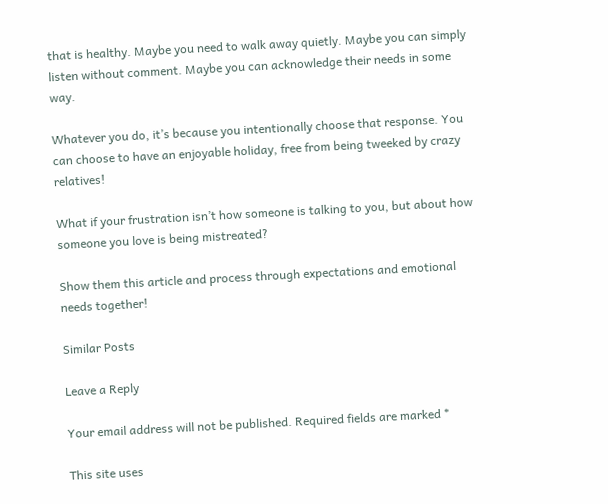that is healthy. Maybe you need to walk away quietly. Maybe you can simply listen without comment. Maybe you can acknowledge their needs in some way.

Whatever you do, it’s because you intentionally choose that response. You can choose to have an enjoyable holiday, free from being tweeked by crazy relatives!

What if your frustration isn’t how someone is talking to you, but about how someone you love is being mistreated?

Show them this article and process through expectations and emotional needs together!

Similar Posts

Leave a Reply

Your email address will not be published. Required fields are marked *

This site uses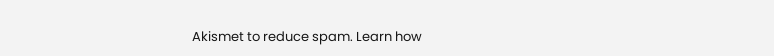Akismet to reduce spam. Learn how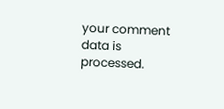your comment data is processed.